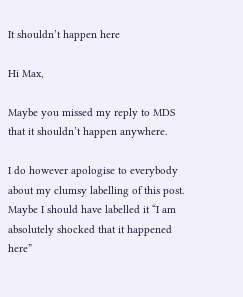It shouldn’t happen here

Hi Max,

Maybe you missed my reply to MDS that it shouldn’t happen anywhere.

I do however apologise to everybody about my clumsy labelling of this post. Maybe I should have labelled it “I am absolutely shocked that it happened here”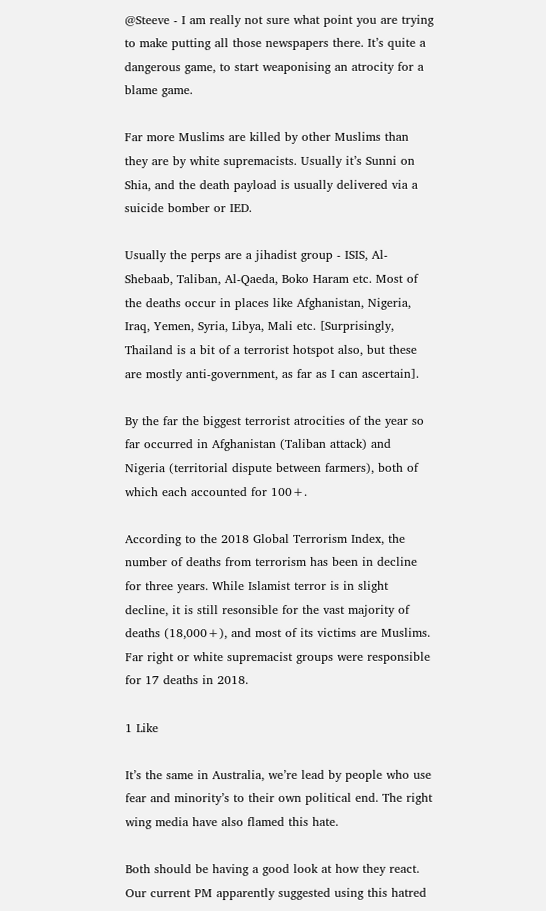@Steeve - I am really not sure what point you are trying to make putting all those newspapers there. It’s quite a dangerous game, to start weaponising an atrocity for a blame game.

Far more Muslims are killed by other Muslims than they are by white supremacists. Usually it’s Sunni on Shia, and the death payload is usually delivered via a suicide bomber or IED.

Usually the perps are a jihadist group - ISIS, Al-Shebaab, Taliban, Al-Qaeda, Boko Haram etc. Most of the deaths occur in places like Afghanistan, Nigeria, Iraq, Yemen, Syria, Libya, Mali etc. [Surprisingly, Thailand is a bit of a terrorist hotspot also, but these are mostly anti-government, as far as I can ascertain].

By the far the biggest terrorist atrocities of the year so far occurred in Afghanistan (Taliban attack) and Nigeria (territorial dispute between farmers), both of which each accounted for 100+.

According to the 2018 Global Terrorism Index, the number of deaths from terrorism has been in decline for three years. While Islamist terror is in slight decline, it is still resonsible for the vast majority of deaths (18,000+), and most of its victims are Muslims. Far right or white supremacist groups were responsible for 17 deaths in 2018.

1 Like

It’s the same in Australia, we’re lead by people who use fear and minority’s to their own political end. The right wing media have also flamed this hate.

Both should be having a good look at how they react. Our current PM apparently suggested using this hatred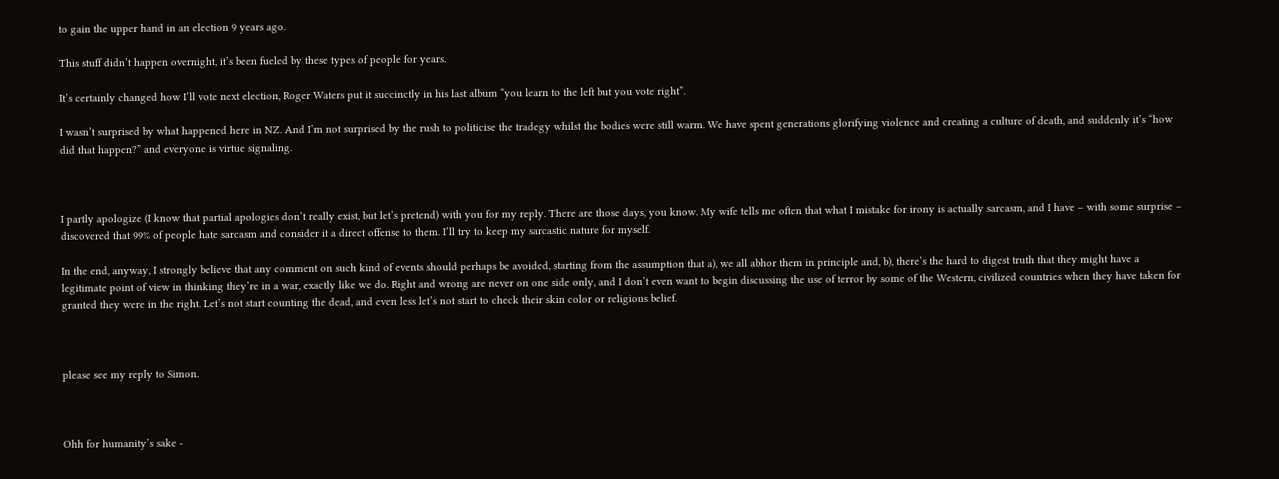to gain the upper hand in an election 9 years ago.

This stuff didn’t happen overnight, it’s been fueled by these types of people for years.

It’s certainly changed how I’ll vote next election, Roger Waters put it succinctly in his last album “you learn to the left but you vote right”.

I wasn’t surprised by what happened here in NZ. And I’m not surprised by the rush to politicise the tradegy whilst the bodies were still warm. We have spent generations glorifying violence and creating a culture of death, and suddenly it’s “how did that happen?” and everyone is virtue signaling.



I partly apologize (I know that partial apologies don’t really exist, but let’s pretend) with you for my reply. There are those days, you know. My wife tells me often that what I mistake for irony is actually sarcasm, and I have – with some surprise – discovered that 99% of people hate sarcasm and consider it a direct offense to them. I’ll try to keep my sarcastic nature for myself.

In the end, anyway, I strongly believe that any comment on such kind of events should perhaps be avoided, starting from the assumption that a), we all abhor them in principle and, b), there’s the hard to digest truth that they might have a legitimate point of view in thinking they’re in a war, exactly like we do. Right and wrong are never on one side only, and I don’t even want to begin discussing the use of terror by some of the Western, civilized countries when they have taken for granted they were in the right. Let’s not start counting the dead, and even less let’s not start to check their skin color or religious belief.



please see my reply to Simon.



Ohh for humanity’s sake -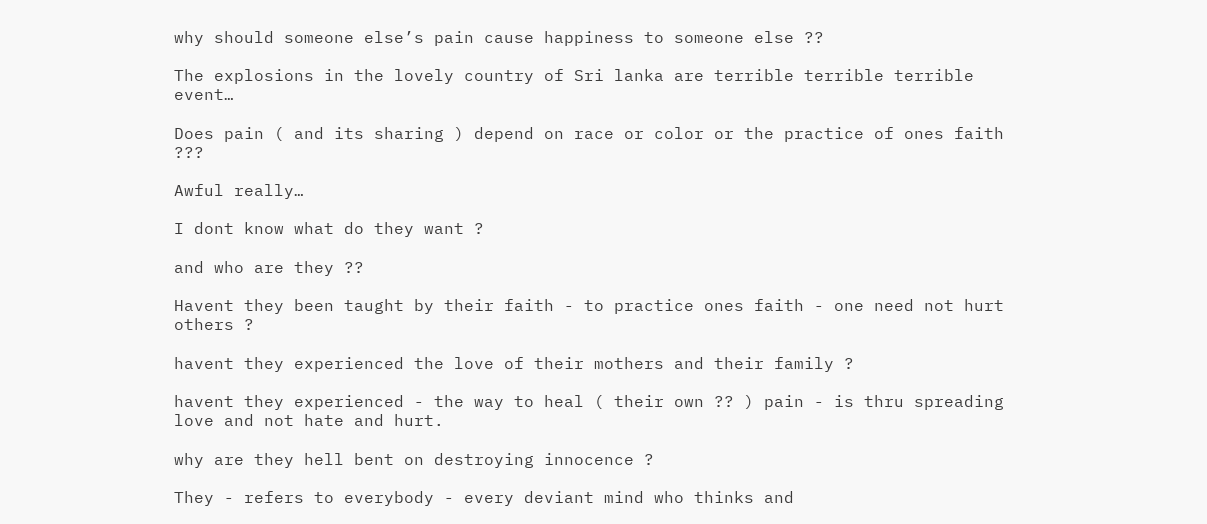why should someone else’s pain cause happiness to someone else ??

The explosions in the lovely country of Sri lanka are terrible terrible terrible event…

Does pain ( and its sharing ) depend on race or color or the practice of ones faith ???

Awful really…

I dont know what do they want ?

and who are they ??

Havent they been taught by their faith - to practice ones faith - one need not hurt others ?

havent they experienced the love of their mothers and their family ?

havent they experienced - the way to heal ( their own ?? ) pain - is thru spreading love and not hate and hurt.

why are they hell bent on destroying innocence ?

They - refers to everybody - every deviant mind who thinks and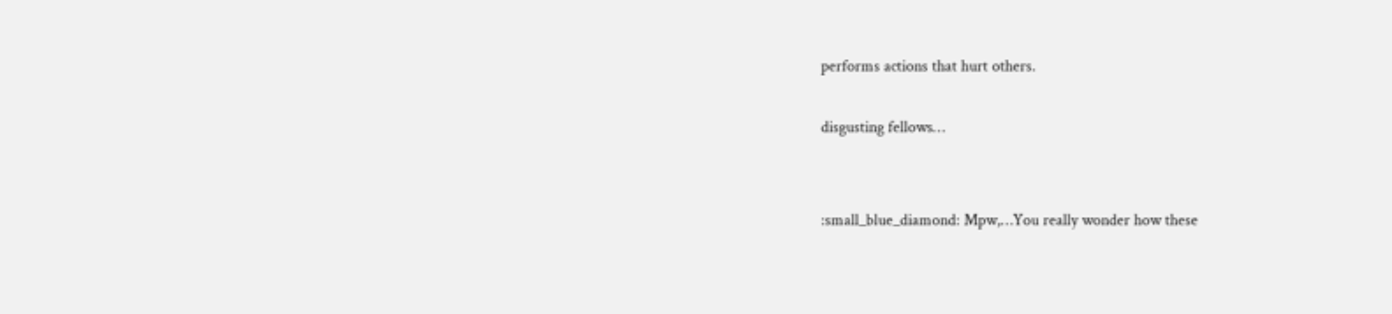performs actions that hurt others.

disgusting fellows…


:small_blue_diamond: Mpw,…You really wonder how these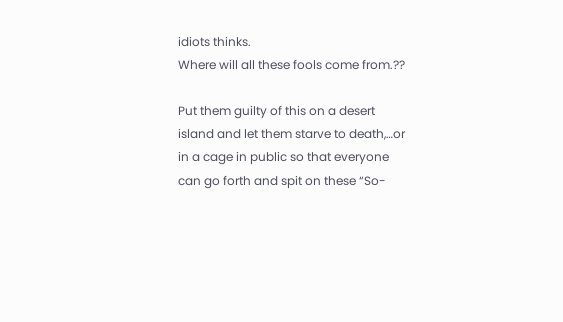idiots thinks.
Where will all these fools come from.??

Put them guilty of this on a desert island and let them starve to death,…or in a cage in public so that everyone can go forth and spit on these “So-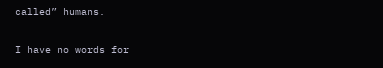called” humans.

I have no words for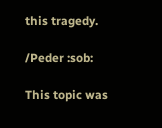this tragedy.

/Peder :sob:

This topic was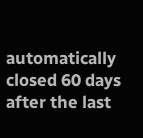automatically closed 60 days after the last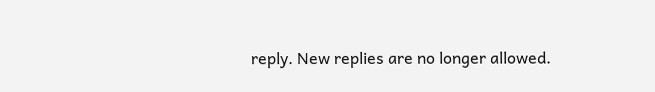reply. New replies are no longer allowed.